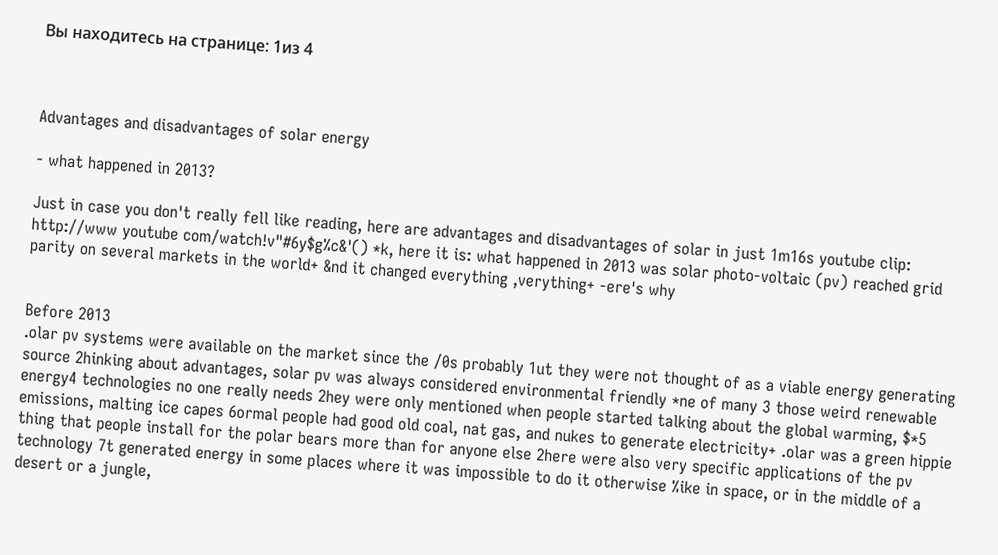Вы находитесь на странице: 1из 4



Advantages and disadvantages of solar energy

- what happened in 2013?

Just in case you don't really fell like reading, here are advantages and disadvantages of solar in just 1m16s youtube clip: http://www youtube com/watch!v"#6y$g%c&'() *k, here it is: what happened in 2013 was solar photo-voltaic (pv) reached grid parity on several markets in the world+ &nd it changed everything ,verything+ -ere's why


Before 2013
.olar pv systems were available on the market since the /0s probably 1ut they were not thought of as a viable energy generating source 2hinking about advantages, solar pv was always considered environmental friendly *ne of many 3 those weird renewable energy4 technologies no one really needs 2hey were only mentioned when people started talking about the global warming, $*5 emissions, malting ice capes 6ormal people had good old coal, nat gas, and nukes to generate electricity+ .olar was a green hippie thing that people install for the polar bears more than for anyone else 2here were also very specific applications of the pv technology 7t generated energy in some places where it was impossible to do it otherwise %ike in space, or in the middle of a desert or a jungle,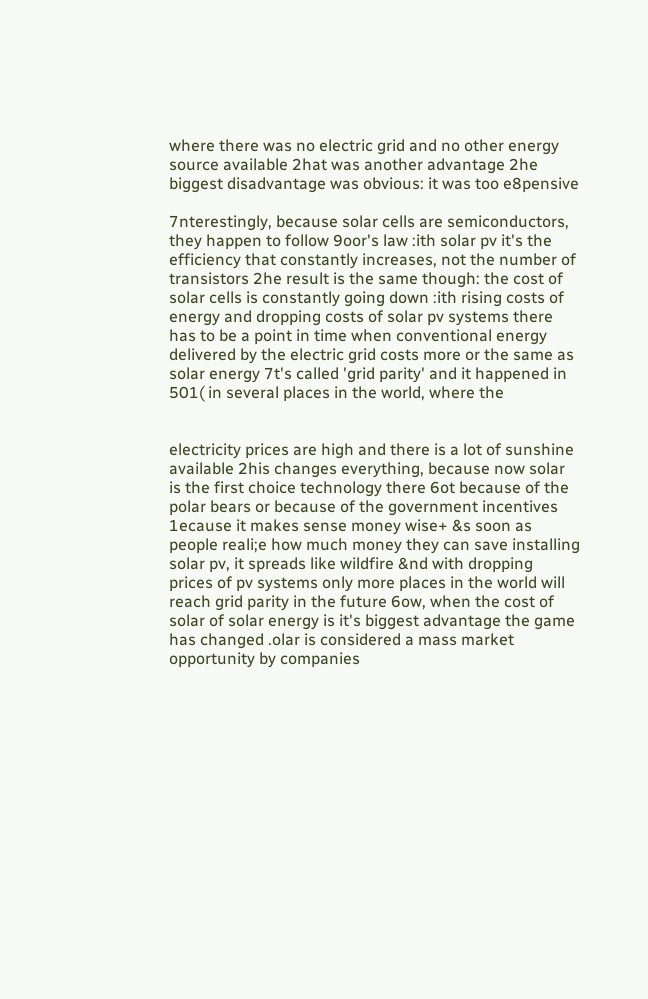where there was no electric grid and no other energy source available 2hat was another advantage 2he biggest disadvantage was obvious: it was too e8pensive

7nterestingly, because solar cells are semiconductors, they happen to follow 9oor's law :ith solar pv it's the efficiency that constantly increases, not the number of transistors 2he result is the same though: the cost of solar cells is constantly going down :ith rising costs of energy and dropping costs of solar pv systems there has to be a point in time when conventional energy delivered by the electric grid costs more or the same as solar energy 7t's called 'grid parity' and it happened in 501( in several places in the world, where the


electricity prices are high and there is a lot of sunshine available 2his changes everything, because now solar is the first choice technology there 6ot because of the polar bears or because of the government incentives 1ecause it makes sense money wise+ &s soon as people reali;e how much money they can save installing solar pv, it spreads like wildfire &nd with dropping prices of pv systems only more places in the world will reach grid parity in the future 6ow, when the cost of solar of solar energy is it's biggest advantage the game has changed .olar is considered a mass market opportunity by companies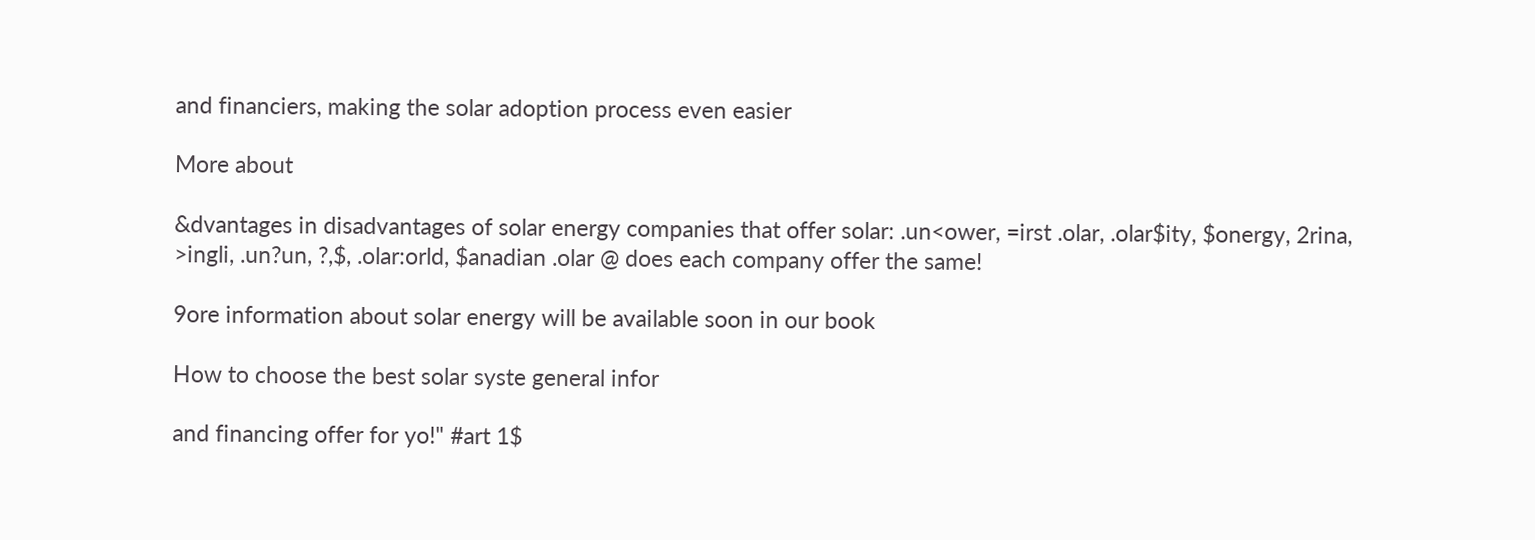and financiers, making the solar adoption process even easier

More about

&dvantages in disadvantages of solar energy companies that offer solar: .un<ower, =irst .olar, .olar$ity, $onergy, 2rina, >ingli, .un?un, ?,$, .olar:orld, $anadian .olar @ does each company offer the same!

9ore information about solar energy will be available soon in our book

How to choose the best solar syste general infor

and financing offer for yo!" #art 1$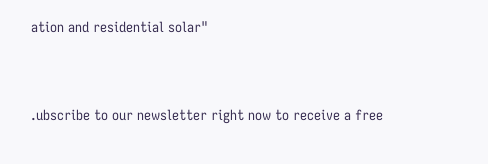ation and residential solar"


.ubscribe to our newsletter right now to receive a free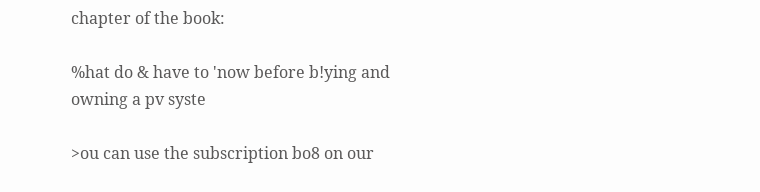chapter of the book:

%hat do & have to 'now before b!ying and owning a pv syste

>ou can use the subscription bo8 on our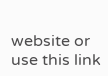website or use this link